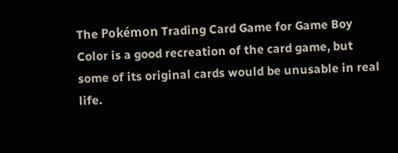The Pokémon Trading Card Game for Game Boy Color is a good recreation of the card game, but some of its original cards would be unusable in real life.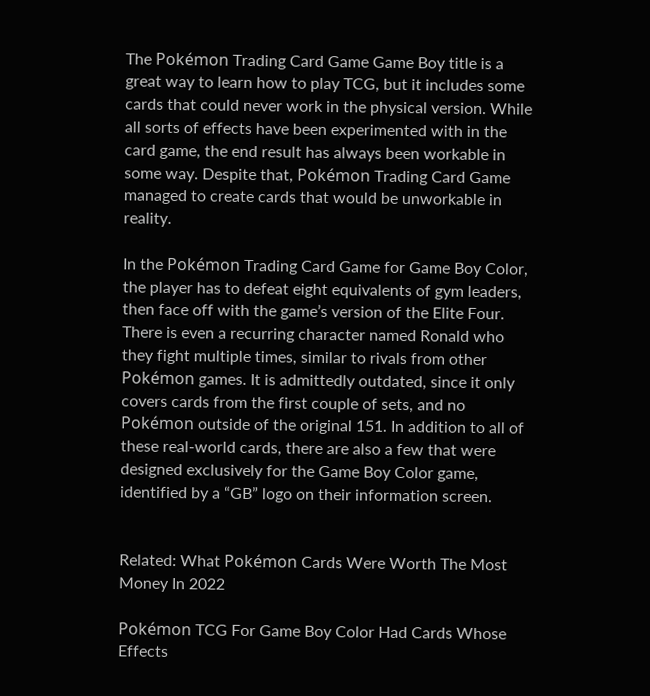The Pokémon Trading Card Game Game Boy title is a great way to learn how to play TCG, but it includes some cards that could never work in the physical version. While all sorts of effects have been experimented with in the card game, the end result has always been workable in some way. Despite that, Pokémon Trading Card Game managed to create cards that would be unworkable in reality.

In the Pokémon Trading Card Game for Game Boy Color, the player has to defeat eight equivalents of gym leaders, then face off with the game’s version of the Elite Four. There is even a recurring character named Ronald who they fight multiple times, similar to rivals from other Pokémon games. It is admittedly outdated, since it only covers cards from the first couple of sets, and no Pokémon outside of the original 151. In addition to all of these real-world cards, there are also a few that were designed exclusively for the Game Boy Color game, identified by a “GB” logo on their information screen.


Related: What Pokémon Cards Were Worth The Most Money In 2022

Pokémon TCG For Game Boy Color Had Cards Whose Effects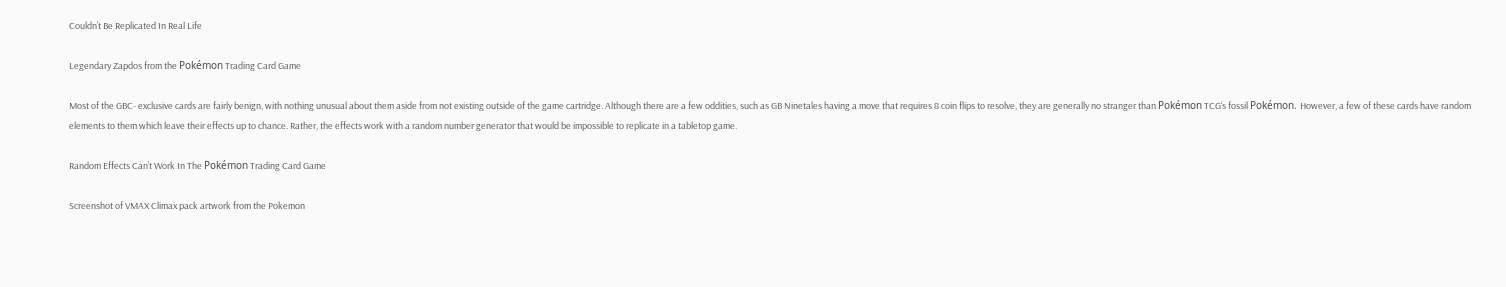Couldn’t Be Replicated In Real Life

Legendary Zapdos from the Pokémon Trading Card Game

Most of the GBC- exclusive cards are fairly benign, with nothing unusual about them aside from not existing outside of the game cartridge. Although there are a few oddities, such as GB Ninetales having a move that requires 8 coin flips to resolve, they are generally no stranger than Pokémon TCG‘s fossil Pokémon. However, a few of these cards have random elements to them which leave their effects up to chance. Rather, the effects work with a random number generator that would be impossible to replicate in a tabletop game.

Random Effects Can’t Work In The Pokémon Trading Card Game

Screenshot of VMAX Climax pack artwork from the Pokemon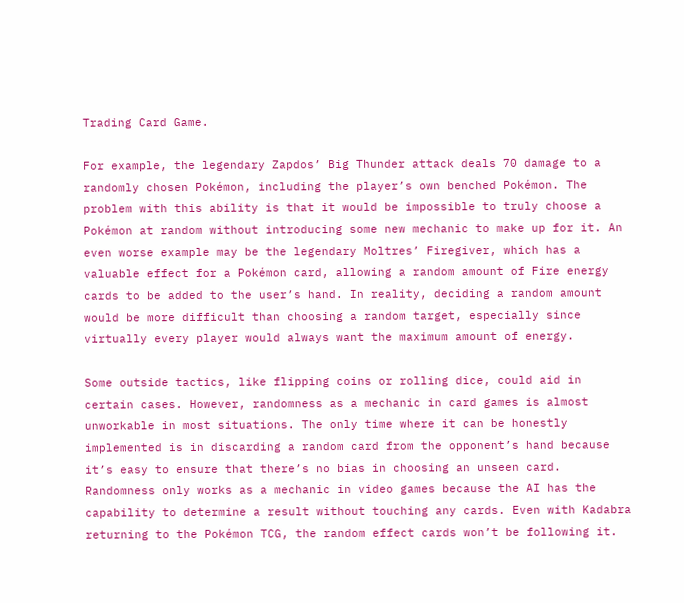Trading Card Game.

For example, the legendary Zapdos’ Big Thunder attack deals 70 damage to a randomly chosen Pokémon, including the player’s own benched Pokémon. The problem with this ability is that it would be impossible to truly choose a Pokémon at random without introducing some new mechanic to make up for it. An even worse example may be the legendary Moltres’ Firegiver, which has a valuable effect for a Pokémon card, allowing a random amount of Fire energy cards to be added to the user’s hand. In reality, deciding a random amount would be more difficult than choosing a random target, especially since virtually every player would always want the maximum amount of energy.

Some outside tactics, like flipping coins or rolling dice, could aid in certain cases. However, randomness as a mechanic in card games is almost unworkable in most situations. The only time where it can be honestly implemented is in discarding a random card from the opponent’s hand because it’s easy to ensure that there’s no bias in choosing an unseen card. Randomness only works as a mechanic in video games because the AI has the capability to determine a result without touching any cards. Even with Kadabra returning to the Pokémon TCG, the random effect cards won’t be following it.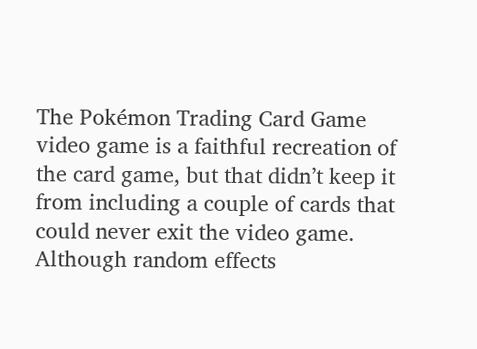The Pokémon Trading Card Game video game is a faithful recreation of the card game, but that didn’t keep it from including a couple of cards that could never exit the video game. Although random effects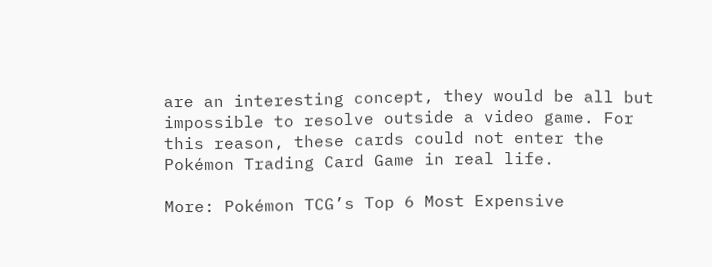are an interesting concept, they would be all but impossible to resolve outside a video game. For this reason, these cards could not enter the Pokémon Trading Card Game in real life.

More: Pokémon TCG’s Top 6 Most Expensive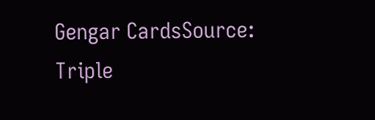Gengar CardsSource: Triple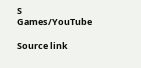S Games/YouTube

Source link